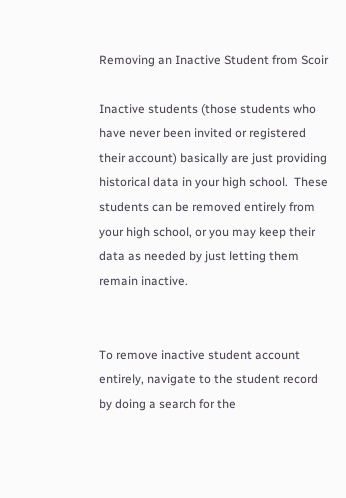Removing an Inactive Student from Scoir

Inactive students (those students who have never been invited or registered their account) basically are just providing historical data in your high school.  These students can be removed entirely from your high school, or you may keep their data as needed by just letting them remain inactive.


To remove inactive student account entirely, navigate to the student record by doing a search for the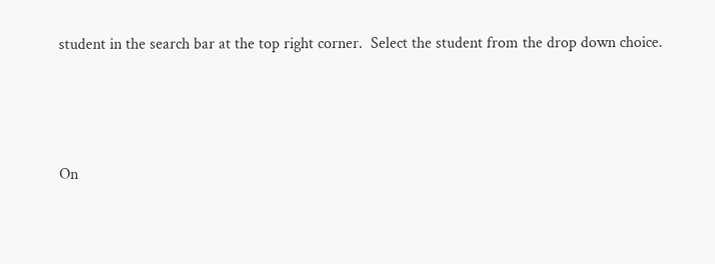student in the search bar at the top right corner.  Select the student from the drop down choice.




On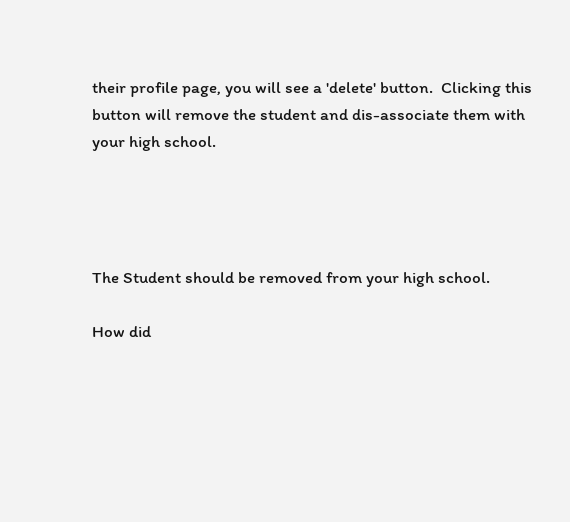their profile page, you will see a 'delete' button.  Clicking this button will remove the student and dis-associate them with your high school.




The Student should be removed from your high school.

How did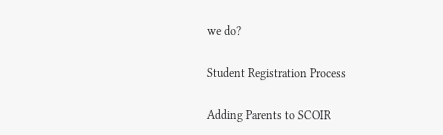we do?

Student Registration Process

Adding Parents to SCOIR